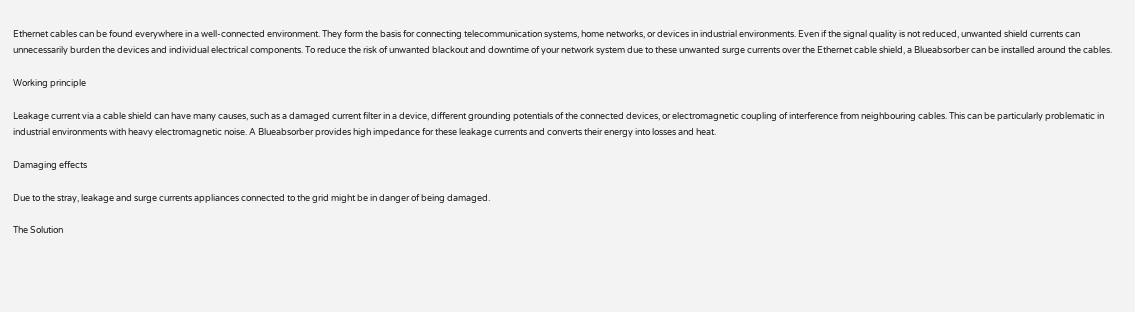Ethernet cables can be found everywhere in a well-connected environment. They form the basis for connecting telecommunication systems, home networks, or devices in industrial environments. Even if the signal quality is not reduced, unwanted shield currents can unnecessarily burden the devices and individual electrical components. To reduce the risk of unwanted blackout and downtime of your network system due to these unwanted surge currents over the Ethernet cable shield, a Blueabsorber can be installed around the cables.

Working principle

Leakage current via a cable shield can have many causes, such as a damaged current filter in a device, different grounding potentials of the connected devices, or electromagnetic coupling of interference from neighbouring cables. This can be particularly problematic in industrial environments with heavy electromagnetic noise. A Blueabsorber provides high impedance for these leakage currents and converts their energy into losses and heat.

Damaging effects

Due to the stray, leakage and surge currents appliances connected to the grid might be in danger of being damaged.

The Solution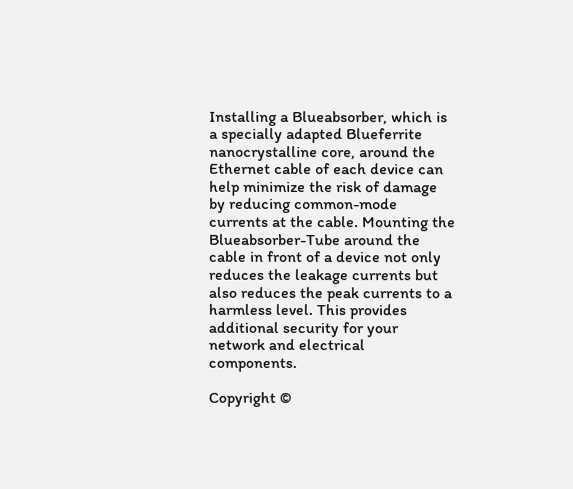Installing a Blueabsorber, which is a specially adapted Blueferrite nanocrystalline core, around the Ethernet cable of each device can help minimize the risk of damage by reducing common-mode currents at the cable. Mounting the Blueabsorber-Tube around the cable in front of a device not only reduces the leakage currents but also reduces the peak currents to a harmless level. This provides additional security for your network and electrical components.

Copyright ©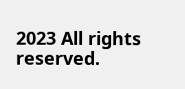2023 All rights reserved.